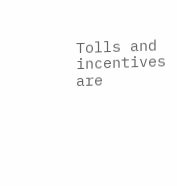Tolls and incentives are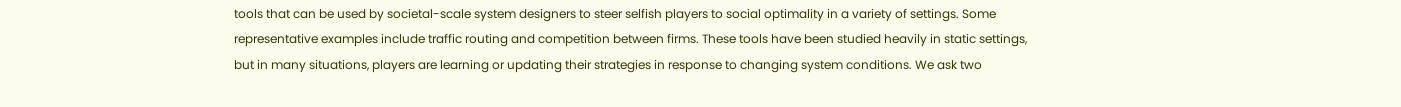tools that can be used by societal-scale system designers to steer selfish players to social optimality in a variety of settings. Some representative examples include traffic routing and competition between firms. These tools have been studied heavily in static settings, but in many situations, players are learning or updating their strategies in response to changing system conditions. We ask two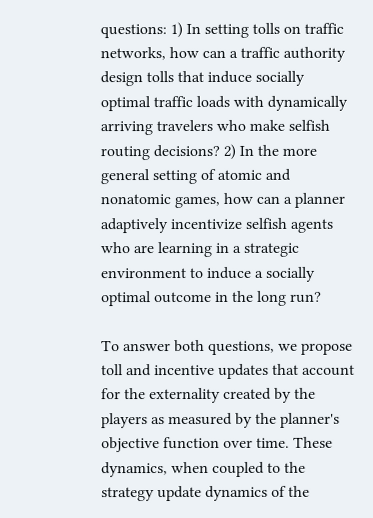questions: 1) In setting tolls on traffic networks, how can a traffic authority design tolls that induce socially optimal traffic loads with dynamically arriving travelers who make selfish routing decisions? 2) In the more general setting of atomic and nonatomic games, how can a planner adaptively incentivize selfish agents who are learning in a strategic environment to induce a socially optimal outcome in the long run?

To answer both questions, we propose toll and incentive updates that account for the externality created by the players as measured by the planner's objective function over time. These dynamics, when coupled to the strategy update dynamics of the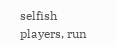selfish players, run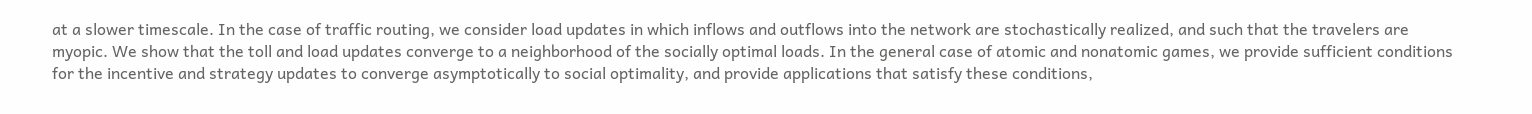at a slower timescale. In the case of traffic routing, we consider load updates in which inflows and outflows into the network are stochastically realized, and such that the travelers are myopic. We show that the toll and load updates converge to a neighborhood of the socially optimal loads. In the general case of atomic and nonatomic games, we provide sufficient conditions for the incentive and strategy updates to converge asymptotically to social optimality, and provide applications that satisfy these conditions,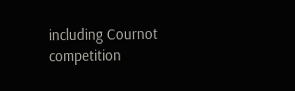including Cournot competition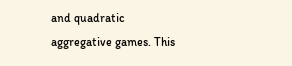and quadratic aggregative games. This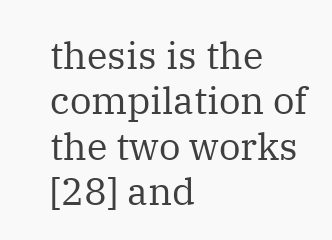thesis is the compilation of the two works [28] and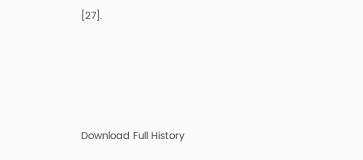[27].




Download Full History